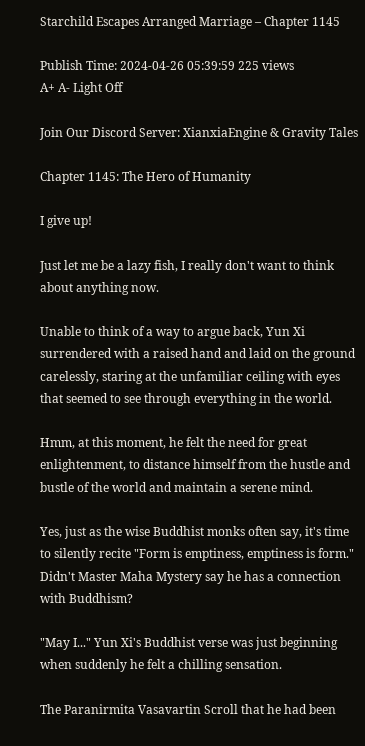Starchild Escapes Arranged Marriage – Chapter 1145

Publish Time: 2024-04-26 05:39:59 225 views
A+ A- Light Off

Join Our Discord Server: XianxiaEngine & Gravity Tales

Chapter 1145: The Hero of Humanity

I give up!

Just let me be a lazy fish, I really don't want to think about anything now.

Unable to think of a way to argue back, Yun Xi surrendered with a raised hand and laid on the ground carelessly, staring at the unfamiliar ceiling with eyes that seemed to see through everything in the world.

Hmm, at this moment, he felt the need for great enlightenment, to distance himself from the hustle and bustle of the world and maintain a serene mind.

Yes, just as the wise Buddhist monks often say, it's time to silently recite "Form is emptiness, emptiness is form." Didn't Master Maha Mystery say he has a connection with Buddhism?

"May I..." Yun Xi's Buddhist verse was just beginning when suddenly he felt a chilling sensation.

The Paranirmita Vasavartin Scroll that he had been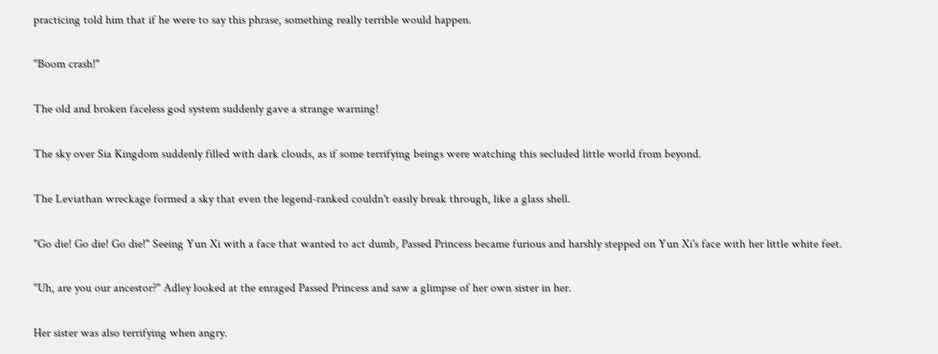practicing told him that if he were to say this phrase, something really terrible would happen.

"Boom crash!"

The old and broken faceless god system suddenly gave a strange warning!

The sky over Sia Kingdom suddenly filled with dark clouds, as if some terrifying beings were watching this secluded little world from beyond.

The Leviathan wreckage formed a sky that even the legend-ranked couldn't easily break through, like a glass shell.

"Go die! Go die! Go die!" Seeing Yun Xi with a face that wanted to act dumb, Passed Princess became furious and harshly stepped on Yun Xi's face with her little white feet.

"Uh, are you our ancestor?" Adley looked at the enraged Passed Princess and saw a glimpse of her own sister in her.

Her sister was also terrifying when angry.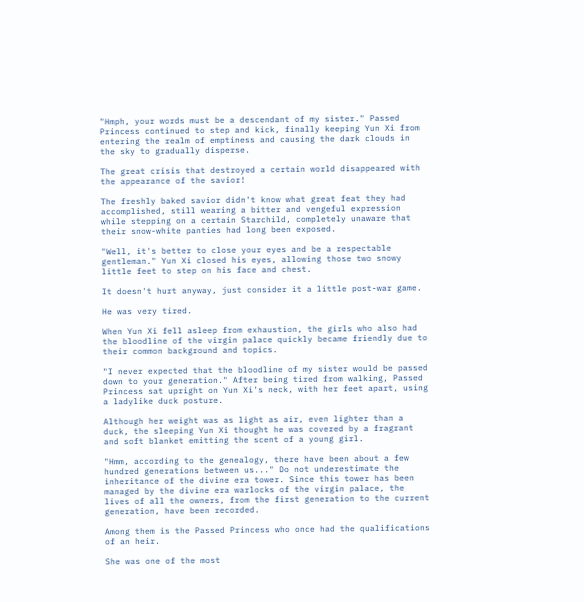"Hmph, your words must be a descendant of my sister." Passed Princess continued to step and kick, finally keeping Yun Xi from entering the realm of emptiness and causing the dark clouds in the sky to gradually disperse.

The great crisis that destroyed a certain world disappeared with the appearance of the savior!

The freshly baked savior didn't know what great feat they had accomplished, still wearing a bitter and vengeful expression while stepping on a certain Starchild, completely unaware that their snow-white panties had long been exposed.

"Well, it's better to close your eyes and be a respectable gentleman." Yun Xi closed his eyes, allowing those two snowy little feet to step on his face and chest.

It doesn't hurt anyway, just consider it a little post-war game.

He was very tired.

When Yun Xi fell asleep from exhaustion, the girls who also had the bloodline of the virgin palace quickly became friendly due to their common background and topics.

"I never expected that the bloodline of my sister would be passed down to your generation." After being tired from walking, Passed Princess sat upright on Yun Xi's neck, with her feet apart, using a ladylike duck posture.

Although her weight was as light as air, even lighter than a duck, the sleeping Yun Xi thought he was covered by a fragrant and soft blanket emitting the scent of a young girl.

"Hmm, according to the genealogy, there have been about a few hundred generations between us..." Do not underestimate the inheritance of the divine era tower. Since this tower has been managed by the divine era warlocks of the virgin palace, the lives of all the owners, from the first generation to the current generation, have been recorded.

Among them is the Passed Princess who once had the qualifications of an heir.

She was one of the most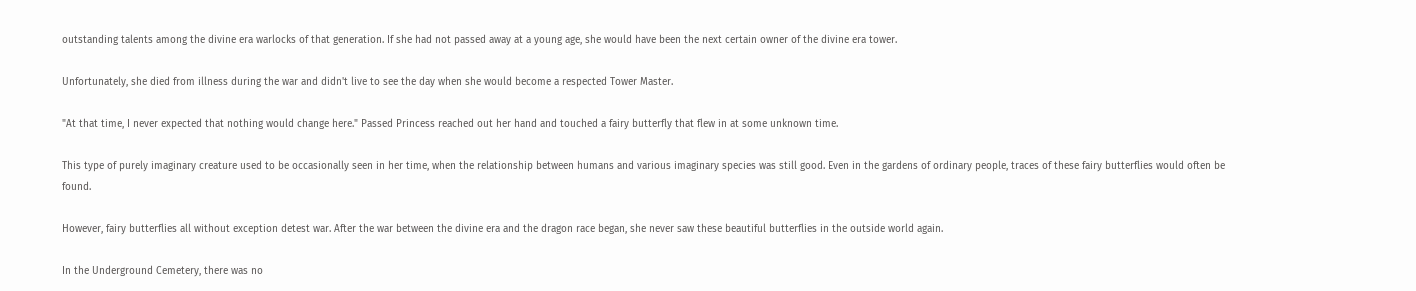outstanding talents among the divine era warlocks of that generation. If she had not passed away at a young age, she would have been the next certain owner of the divine era tower.

Unfortunately, she died from illness during the war and didn't live to see the day when she would become a respected Tower Master.

"At that time, I never expected that nothing would change here." Passed Princess reached out her hand and touched a fairy butterfly that flew in at some unknown time.

This type of purely imaginary creature used to be occasionally seen in her time, when the relationship between humans and various imaginary species was still good. Even in the gardens of ordinary people, traces of these fairy butterflies would often be found.

However, fairy butterflies all without exception detest war. After the war between the divine era and the dragon race began, she never saw these beautiful butterflies in the outside world again.

In the Underground Cemetery, there was no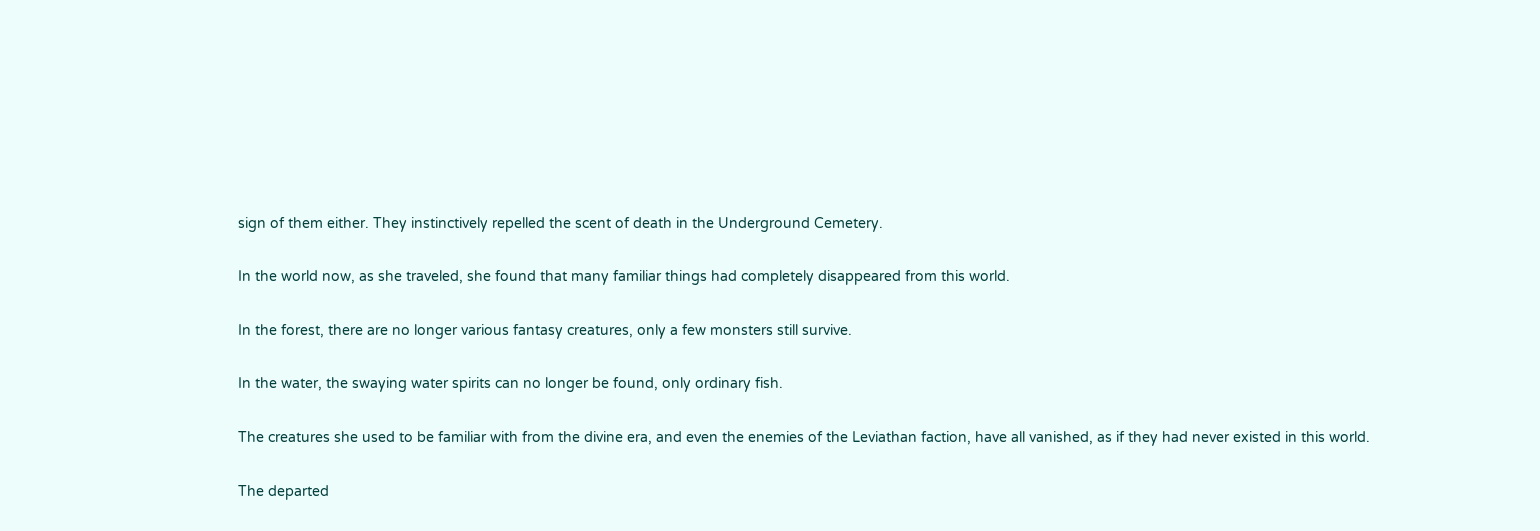sign of them either. They instinctively repelled the scent of death in the Underground Cemetery.

In the world now, as she traveled, she found that many familiar things had completely disappeared from this world.

In the forest, there are no longer various fantasy creatures, only a few monsters still survive.

In the water, the swaying water spirits can no longer be found, only ordinary fish.

The creatures she used to be familiar with from the divine era, and even the enemies of the Leviathan faction, have all vanished, as if they had never existed in this world.

The departed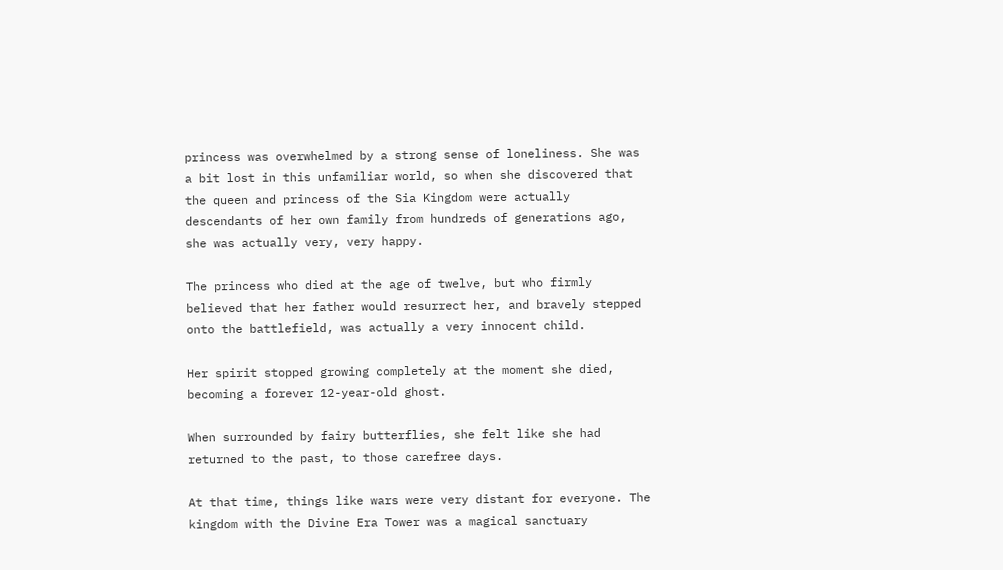princess was overwhelmed by a strong sense of loneliness. She was a bit lost in this unfamiliar world, so when she discovered that the queen and princess of the Sia Kingdom were actually descendants of her own family from hundreds of generations ago, she was actually very, very happy.

The princess who died at the age of twelve, but who firmly believed that her father would resurrect her, and bravely stepped onto the battlefield, was actually a very innocent child.

Her spirit stopped growing completely at the moment she died, becoming a forever 12-year-old ghost.

When surrounded by fairy butterflies, she felt like she had returned to the past, to those carefree days.

At that time, things like wars were very distant for everyone. The kingdom with the Divine Era Tower was a magical sanctuary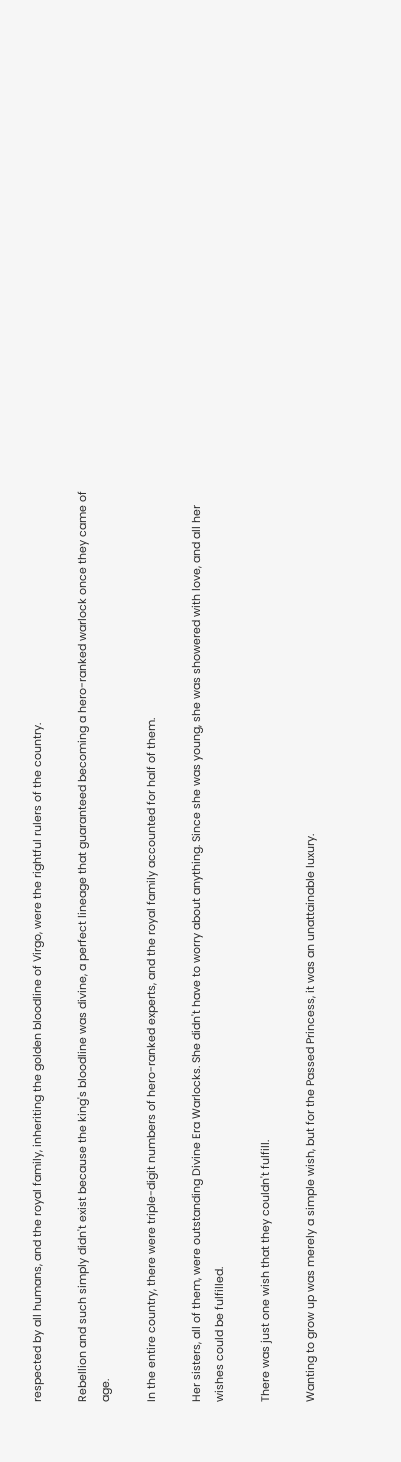respected by all humans, and the royal family, inheriting the golden bloodline of Virgo, were the rightful rulers of the country.

Rebellion and such simply didn't exist because the king's bloodline was divine, a perfect lineage that guaranteed becoming a hero-ranked warlock once they came of age.

In the entire country, there were triple-digit numbers of hero-ranked experts, and the royal family accounted for half of them.

Her sisters, all of them, were outstanding Divine Era Warlocks. She didn't have to worry about anything. Since she was young, she was showered with love, and all her wishes could be fulfilled.

There was just one wish that they couldn't fulfill.

Wanting to grow up was merely a simple wish, but for the Passed Princess, it was an unattainable luxury.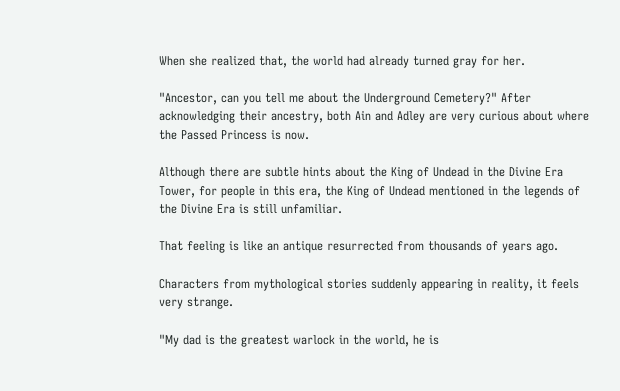When she realized that, the world had already turned gray for her.

"Ancestor, can you tell me about the Underground Cemetery?" After acknowledging their ancestry, both Ain and Adley are very curious about where the Passed Princess is now.

Although there are subtle hints about the King of Undead in the Divine Era Tower, for people in this era, the King of Undead mentioned in the legends of the Divine Era is still unfamiliar.

That feeling is like an antique resurrected from thousands of years ago.

Characters from mythological stories suddenly appearing in reality, it feels very strange.

"My dad is the greatest warlock in the world, he is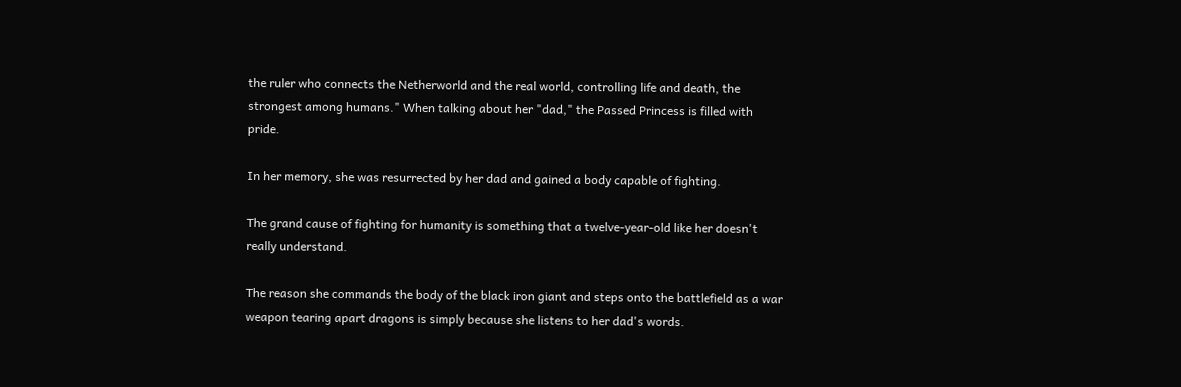the ruler who connects the Netherworld and the real world, controlling life and death, the strongest among humans." When talking about her "dad," the Passed Princess is filled with pride.

In her memory, she was resurrected by her dad and gained a body capable of fighting.

The grand cause of fighting for humanity is something that a twelve-year-old like her doesn't really understand.

The reason she commands the body of the black iron giant and steps onto the battlefield as a war weapon tearing apart dragons is simply because she listens to her dad's words.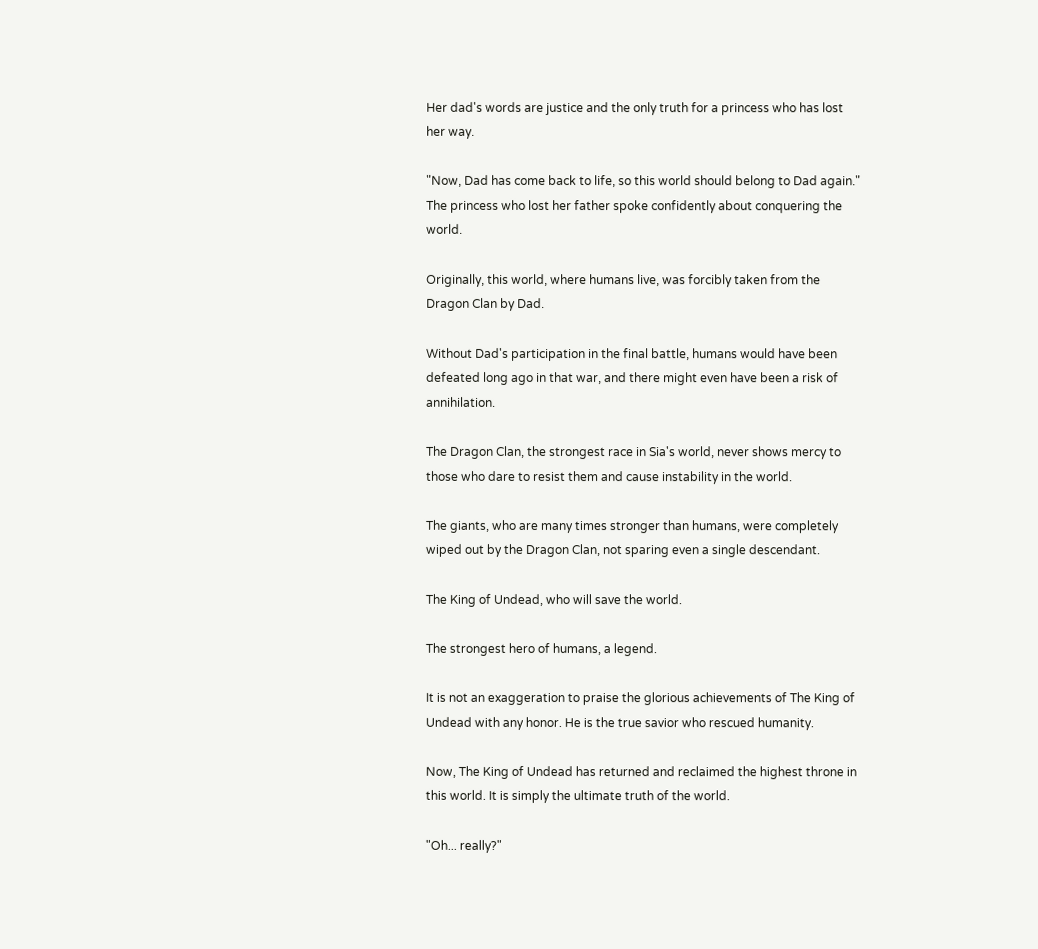Her dad's words are justice and the only truth for a princess who has lost her way.

"Now, Dad has come back to life, so this world should belong to Dad again." The princess who lost her father spoke confidently about conquering the world.

Originally, this world, where humans live, was forcibly taken from the Dragon Clan by Dad.

Without Dad's participation in the final battle, humans would have been defeated long ago in that war, and there might even have been a risk of annihilation.

The Dragon Clan, the strongest race in Sia's world, never shows mercy to those who dare to resist them and cause instability in the world.

The giants, who are many times stronger than humans, were completely wiped out by the Dragon Clan, not sparing even a single descendant.

The King of Undead, who will save the world.

The strongest hero of humans, a legend.

It is not an exaggeration to praise the glorious achievements of The King of Undead with any honor. He is the true savior who rescued humanity.

Now, The King of Undead has returned and reclaimed the highest throne in this world. It is simply the ultimate truth of the world.

"Oh... really?"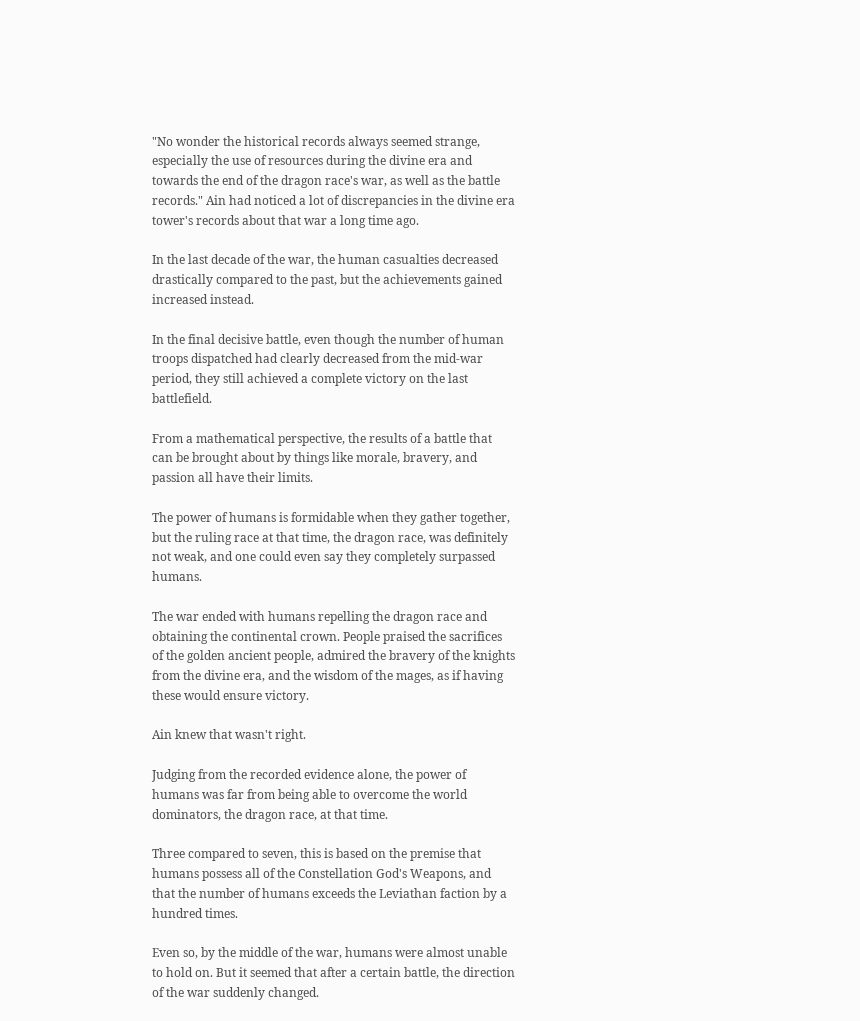"No wonder the historical records always seemed strange, especially the use of resources during the divine era and towards the end of the dragon race's war, as well as the battle records." Ain had noticed a lot of discrepancies in the divine era tower's records about that war a long time ago.

In the last decade of the war, the human casualties decreased drastically compared to the past, but the achievements gained increased instead.

In the final decisive battle, even though the number of human troops dispatched had clearly decreased from the mid-war period, they still achieved a complete victory on the last battlefield.

From a mathematical perspective, the results of a battle that can be brought about by things like morale, bravery, and passion all have their limits.

The power of humans is formidable when they gather together, but the ruling race at that time, the dragon race, was definitely not weak, and one could even say they completely surpassed humans.

The war ended with humans repelling the dragon race and obtaining the continental crown. People praised the sacrifices of the golden ancient people, admired the bravery of the knights from the divine era, and the wisdom of the mages, as if having these would ensure victory.

Ain knew that wasn't right.

Judging from the recorded evidence alone, the power of humans was far from being able to overcome the world dominators, the dragon race, at that time.

Three compared to seven, this is based on the premise that humans possess all of the Constellation God's Weapons, and that the number of humans exceeds the Leviathan faction by a hundred times.

Even so, by the middle of the war, humans were almost unable to hold on. But it seemed that after a certain battle, the direction of the war suddenly changed.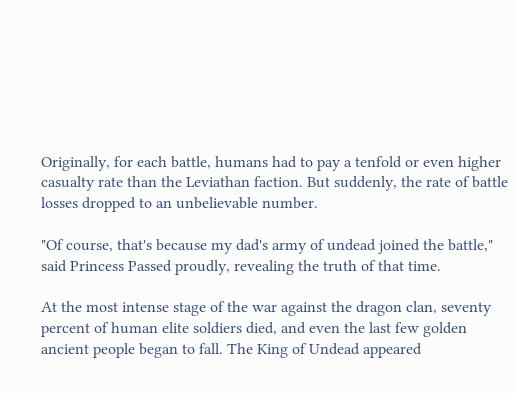Originally, for each battle, humans had to pay a tenfold or even higher casualty rate than the Leviathan faction. But suddenly, the rate of battle losses dropped to an unbelievable number.

"Of course, that's because my dad's army of undead joined the battle," said Princess Passed proudly, revealing the truth of that time.

At the most intense stage of the war against the dragon clan, seventy percent of human elite soldiers died, and even the last few golden ancient people began to fall. The King of Undead appeared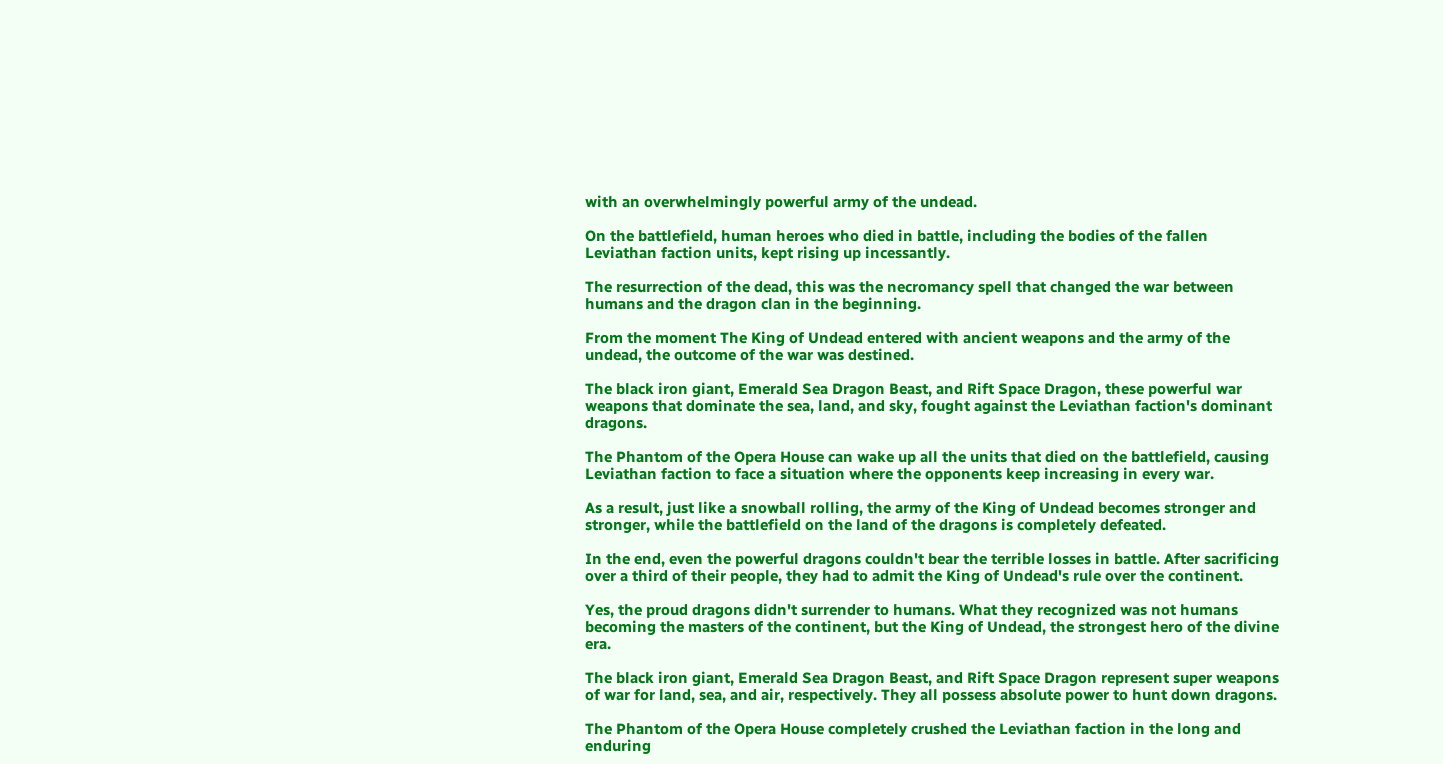with an overwhelmingly powerful army of the undead.

On the battlefield, human heroes who died in battle, including the bodies of the fallen Leviathan faction units, kept rising up incessantly.

The resurrection of the dead, this was the necromancy spell that changed the war between humans and the dragon clan in the beginning.

From the moment The King of Undead entered with ancient weapons and the army of the undead, the outcome of the war was destined.

The black iron giant, Emerald Sea Dragon Beast, and Rift Space Dragon, these powerful war weapons that dominate the sea, land, and sky, fought against the Leviathan faction's dominant dragons.

The Phantom of the Opera House can wake up all the units that died on the battlefield, causing Leviathan faction to face a situation where the opponents keep increasing in every war.

As a result, just like a snowball rolling, the army of the King of Undead becomes stronger and stronger, while the battlefield on the land of the dragons is completely defeated.

In the end, even the powerful dragons couldn't bear the terrible losses in battle. After sacrificing over a third of their people, they had to admit the King of Undead's rule over the continent.

Yes, the proud dragons didn't surrender to humans. What they recognized was not humans becoming the masters of the continent, but the King of Undead, the strongest hero of the divine era.

The black iron giant, Emerald Sea Dragon Beast, and Rift Space Dragon represent super weapons of war for land, sea, and air, respectively. They all possess absolute power to hunt down dragons.

The Phantom of the Opera House completely crushed the Leviathan faction in the long and enduring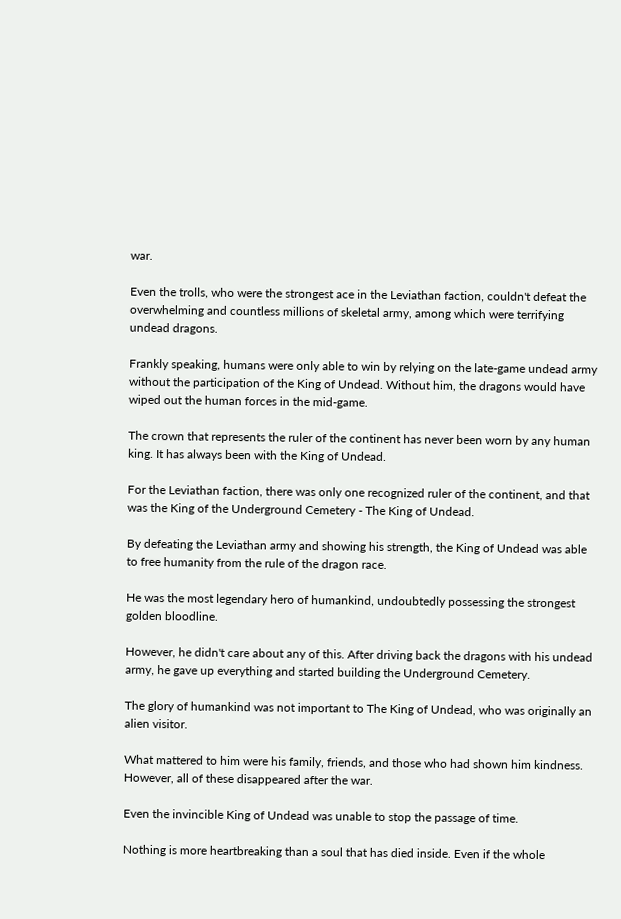war.

Even the trolls, who were the strongest ace in the Leviathan faction, couldn't defeat the overwhelming and countless millions of skeletal army, among which were terrifying undead dragons.

Frankly speaking, humans were only able to win by relying on the late-game undead army without the participation of the King of Undead. Without him, the dragons would have wiped out the human forces in the mid-game.

The crown that represents the ruler of the continent has never been worn by any human king. It has always been with the King of Undead.

For the Leviathan faction, there was only one recognized ruler of the continent, and that was the King of the Underground Cemetery - The King of Undead.

By defeating the Leviathan army and showing his strength, the King of Undead was able to free humanity from the rule of the dragon race.

He was the most legendary hero of humankind, undoubtedly possessing the strongest golden bloodline.

However, he didn't care about any of this. After driving back the dragons with his undead army, he gave up everything and started building the Underground Cemetery.

The glory of humankind was not important to The King of Undead, who was originally an alien visitor.

What mattered to him were his family, friends, and those who had shown him kindness. However, all of these disappeared after the war.

Even the invincible King of Undead was unable to stop the passage of time.

Nothing is more heartbreaking than a soul that has died inside. Even if the whole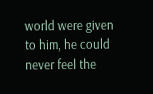world were given to him, he could never feel the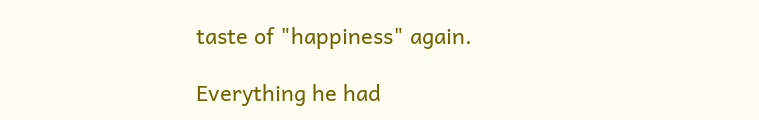taste of "happiness" again.

Everything he had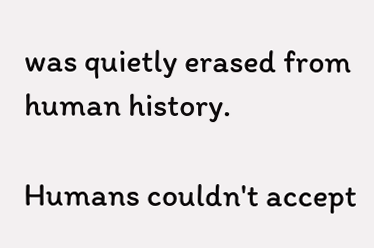was quietly erased from human history.

Humans couldn't accept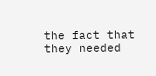the fact that they needed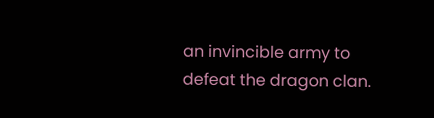an invincible army to defeat the dragon clan.